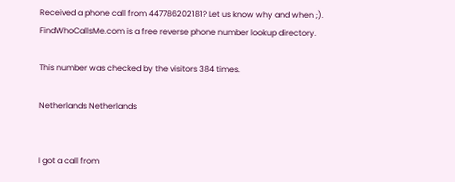Received a phone call from 447786202181? Let us know why and when ;). FindWhoCallsMe.com is a free reverse phone number lookup directory.

This number was checked by the visitors 384 times.

Netherlands Netherlands


I got a call from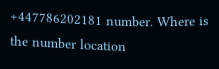+447786202181 number. Where is the number location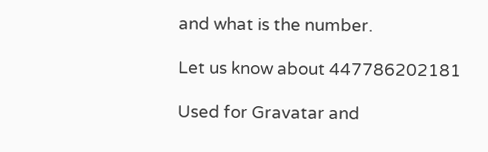and what is the number.

Let us know about 447786202181

Used for Gravatar and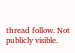thread follow. Not publicly visible.